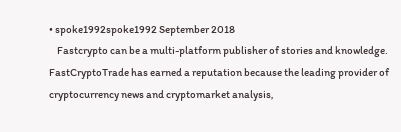• spoke1992spoke1992 September 2018
    Fastcrypto can be a multi-platform publisher of stories and knowledge. FastCryptoTrade has earned a reputation because the leading provider of cryptocurrency news and cryptomarket analysis,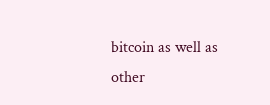bitcoin as well as other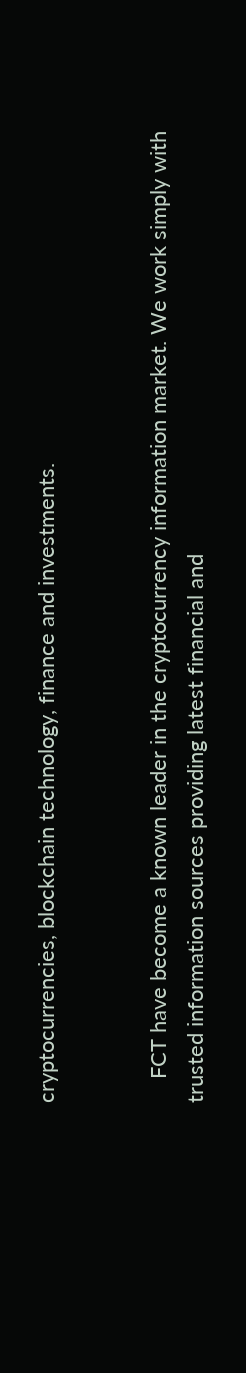cryptocurrencies, blockchain technology, finance and investments.


    FCT have become a known leader in the cryptocurrency information market. We work simply with trusted information sources providing latest financial and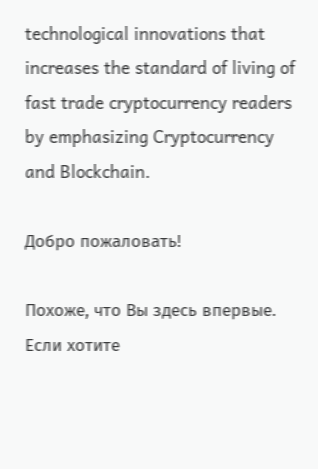technological innovations that increases the standard of living of fast trade cryptocurrency readers by emphasizing Cryptocurrency and Blockchain.

Добро пожаловать!

Похоже, что Вы здесь впервые. Если хотите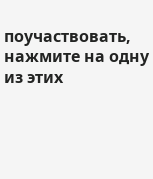поучаствовать, нажмите на одну из этих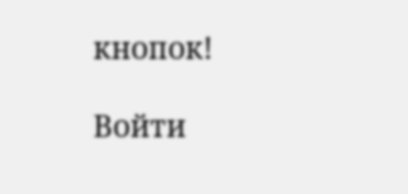кнопок!

Войти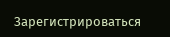Зарегистрироваться